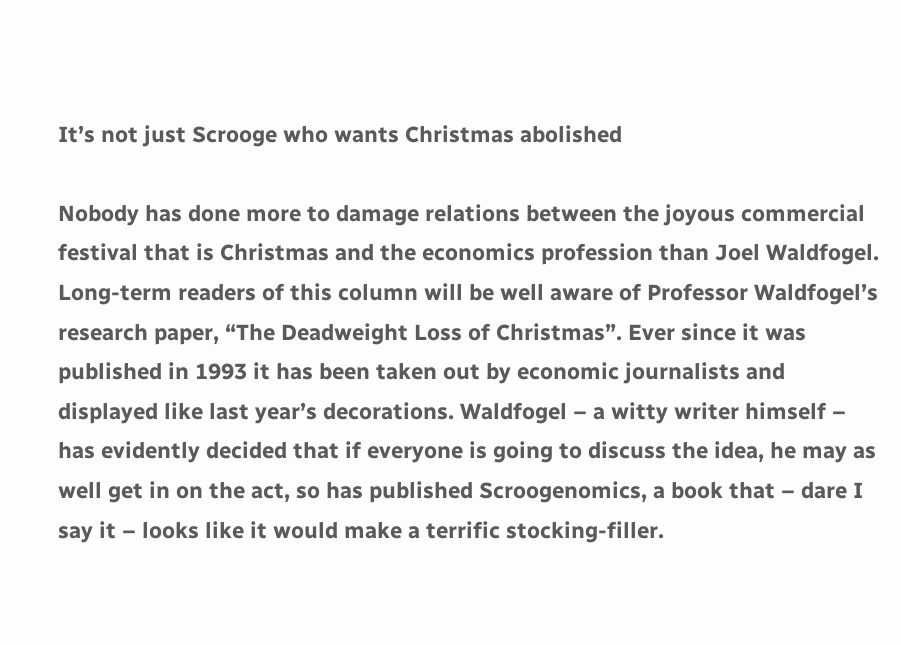It’s not just Scrooge who wants Christmas abolished

Nobody has done more to damage relations between the joyous commercial festival that is Christmas and the economics profession than Joel Waldfogel. Long-term readers of this column will be well aware of Professor Waldfogel’s research paper, “The Deadweight Loss of Christmas”. Ever since it was published in 1993 it has been taken out by economic journalists and displayed like last year’s decorations. Waldfogel – a witty writer himself – has evidently decided that if everyone is going to discuss the idea, he may as well get in on the act, so has published Scroogenomics, a book that – dare I say it – looks like it would make a terrific stocking-filler.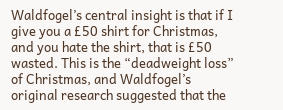Waldfogel’s central insight is that if I give you a £50 shirt for Christmas, and you hate the shirt, that is £50 wasted. This is the “deadweight loss” of Christmas, and Waldfogel’s original research suggested that the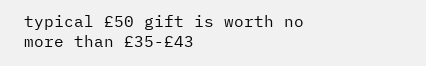typical £50 gift is worth no more than £35-£43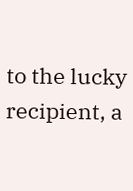to the lucky recipient, a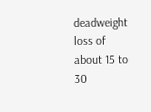deadweight loss of about 15 to 30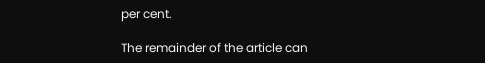per cent.

The remainder of the article can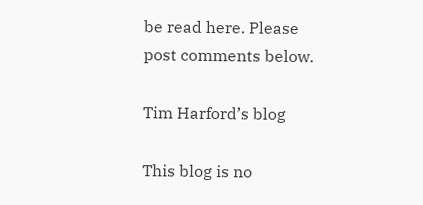be read here. Please post comments below.

Tim Harford’s blog

This blog is no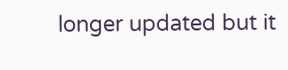longer updated but it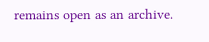remains open as an archive.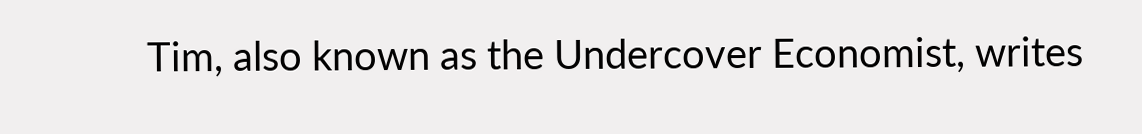Tim, also known as the Undercover Economist, writes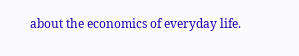about the economics of everyday life.